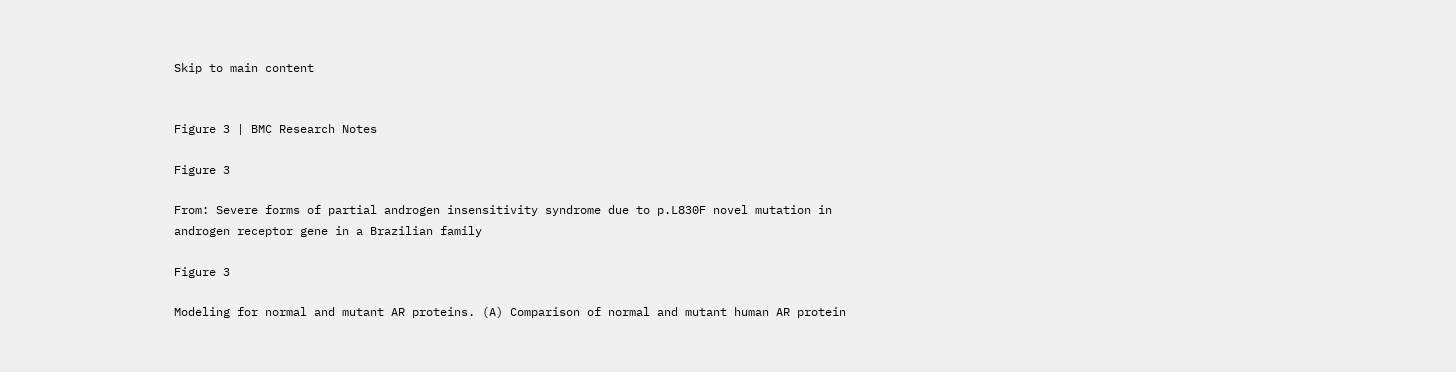Skip to main content


Figure 3 | BMC Research Notes

Figure 3

From: Severe forms of partial androgen insensitivity syndrome due to p.L830F novel mutation in androgen receptor gene in a Brazilian family

Figure 3

Modeling for normal and mutant AR proteins. (A) Comparison of normal and mutant human AR protein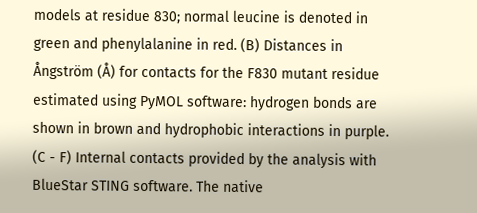models at residue 830; normal leucine is denoted in green and phenylalanine in red. (B) Distances in Ångström (Å) for contacts for the F830 mutant residue estimated using PyMOL software: hydrogen bonds are shown in brown and hydrophobic interactions in purple. (C - F) Internal contacts provided by the analysis with BlueStar STING software. The native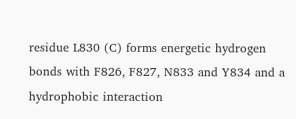residue L830 (C) forms energetic hydrogen bonds with F826, F827, N833 and Y834 and a hydrophobic interaction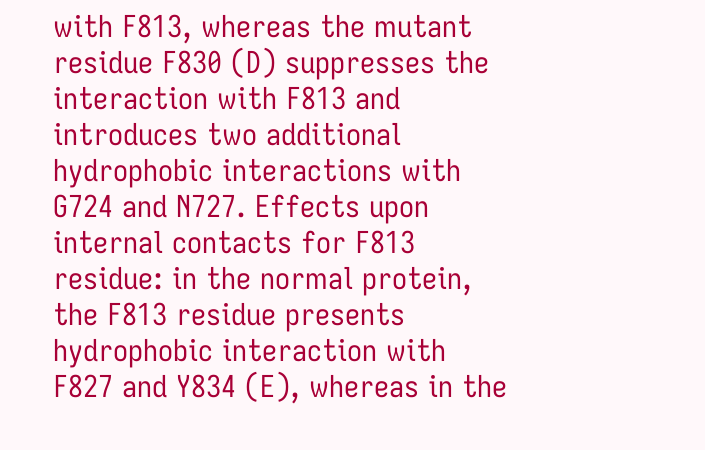with F813, whereas the mutant residue F830 (D) suppresses the interaction with F813 and introduces two additional hydrophobic interactions with G724 and N727. Effects upon internal contacts for F813 residue: in the normal protein, the F813 residue presents hydrophobic interaction with F827 and Y834 (E), whereas in the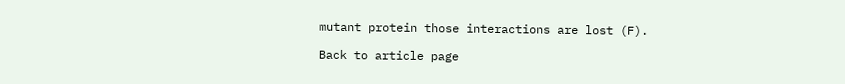mutant protein those interactions are lost (F).

Back to article page